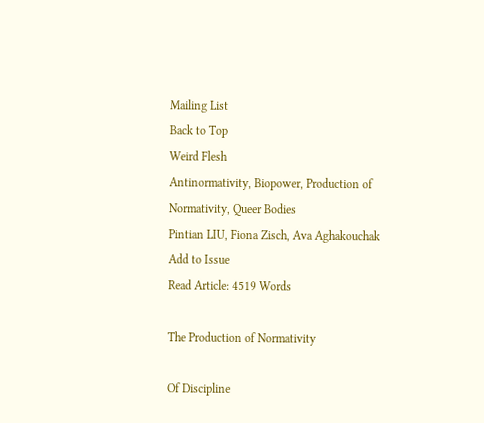Mailing List
Back to Top
Weird Flesh
Antinormativity, Biopower, Production of Normativity, Queer Bodies
Pintian LIU, Fiona Zisch, Ava Aghakouchak
Add to Issue
Read Article: 4519 Words

The Production of Normativity

Of Discipline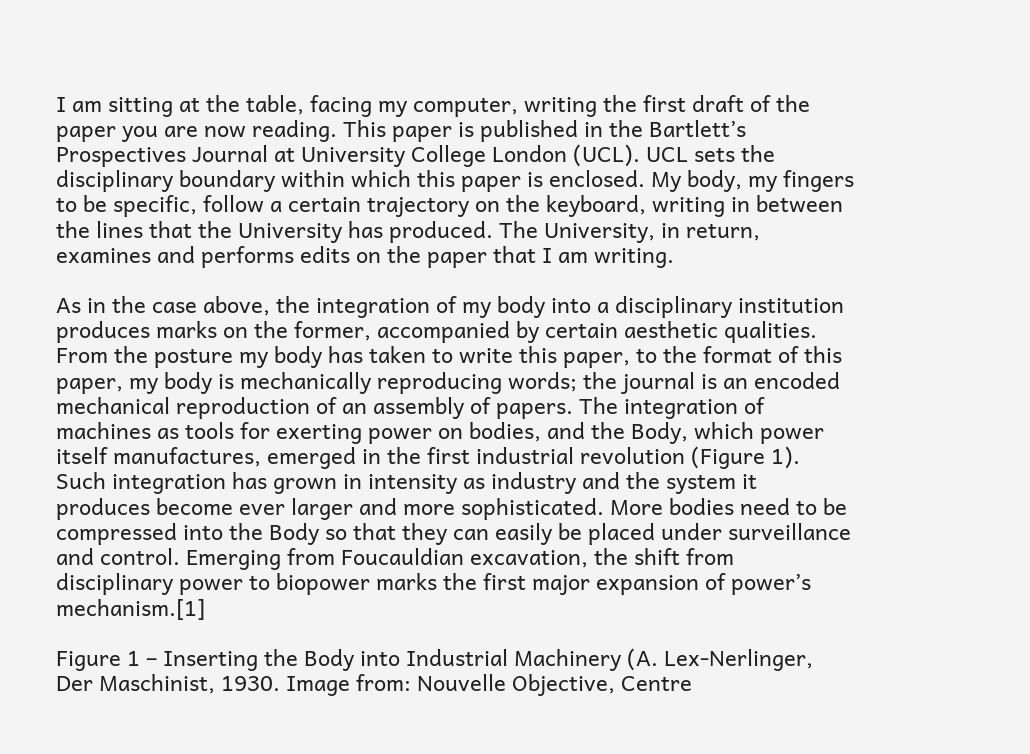I am sitting at the table, facing my computer, writing the first draft of the paper you are now reading. This paper is published in the Bartlett’s Prospectives Journal at University College London (UCL). UCL sets the disciplinary boundary within which this paper is enclosed. My body, my fingers to be specific, follow a certain trajectory on the keyboard, writing in between the lines that the University has produced. The University, in return, examines and performs edits on the paper that I am writing.

As in the case above, the integration of my body into a disciplinary institution produces marks on the former, accompanied by certain aesthetic qualities. From the posture my body has taken to write this paper, to the format of this paper, my body is mechanically reproducing words; the journal is an encoded mechanical reproduction of an assembly of papers. The integration of machines as tools for exerting power on bodies, and the Body, which power itself manufactures, emerged in the first industrial revolution (Figure 1). Such integration has grown in intensity as industry and the system it produces become ever larger and more sophisticated. More bodies need to be compressed into the Body so that they can easily be placed under surveillance and control. Emerging from Foucauldian excavation, the shift from disciplinary power to biopower marks the first major expansion of power’s mechanism.[1]

Figure 1 – Inserting the Body into Industrial Machinery (A. Lex-Nerlinger, Der Maschinist, 1930. Image from: Nouvelle Objective, Centre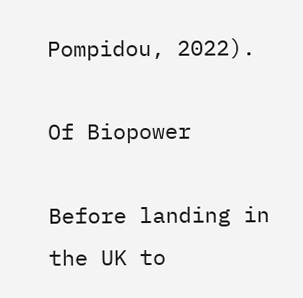Pompidou, 2022).

Of Biopower

Before landing in the UK to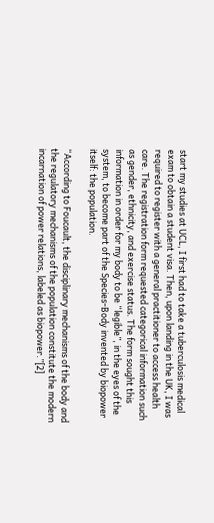start my studies at UCL, I first had to take a tuberculosis medical exam to obtain a student visa. Then, upon landing in the UK, I was required to register with a general practitioner to access health care. The registration form requested categorical information such as gender, ethnicity, and exercise status. The form sought this information in order for my body to be “legible”, in the eyes of the system, to become part of the Species-Body invented by biopower itself: the population.

“According to Foucault, the disciplinary mechanisms of the body and the regulatory mechanisms of the population constitute the modern incarnation of power relations, labeled as biopower.”[2]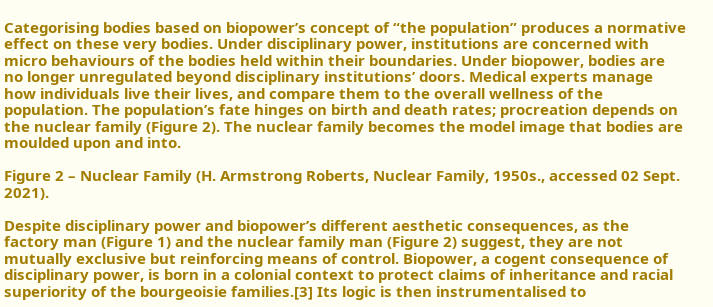Categorising bodies based on biopower’s concept of “the population” produces a normative effect on these very bodies. Under disciplinary power, institutions are concerned with micro behaviours of the bodies held within their boundaries. Under biopower, bodies are no longer unregulated beyond disciplinary institutions’ doors. Medical experts manage how individuals live their lives, and compare them to the overall wellness of the population. The population’s fate hinges on birth and death rates; procreation depends on the nuclear family (Figure 2). The nuclear family becomes the model image that bodies are moulded upon and into.

Figure 2 – Nuclear Family (H. Armstrong Roberts, Nuclear Family, 1950s., accessed 02 Sept. 2021).

Despite disciplinary power and biopower’s different aesthetic consequences, as the factory man (Figure 1) and the nuclear family man (Figure 2) suggest, they are not mutually exclusive but reinforcing means of control. Biopower, a cogent consequence of disciplinary power, is born in a colonial context to protect claims of inheritance and racial superiority of the bourgeoisie families.[3] Its logic is then instrumentalised to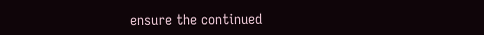ensure the continued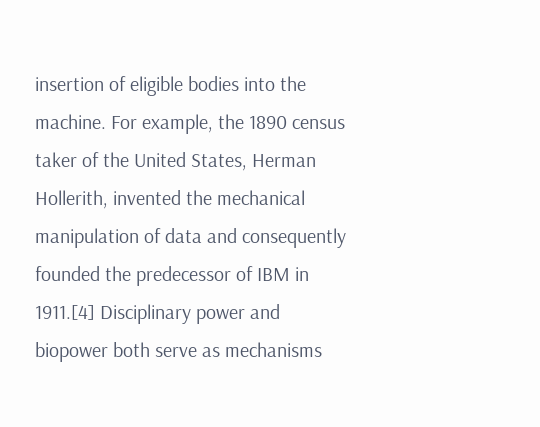insertion of eligible bodies into the machine. For example, the 1890 census taker of the United States, Herman Hollerith, invented the mechanical manipulation of data and consequently founded the predecessor of IBM in 1911.[4] Disciplinary power and biopower both serve as mechanisms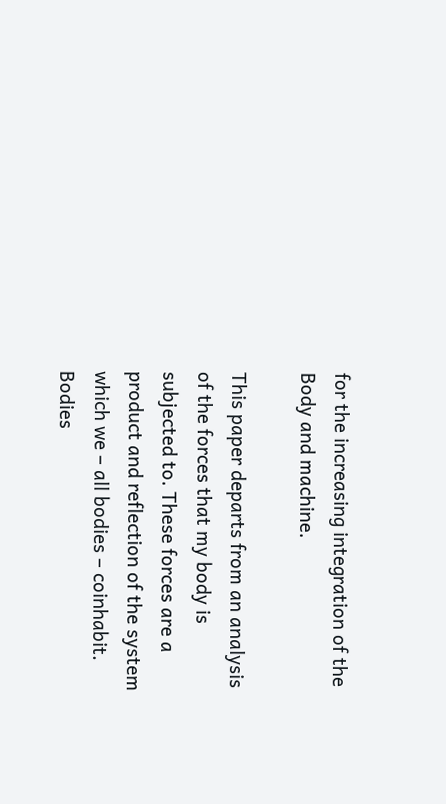for the increasing integration of the Body and machine.

This paper departs from an analysis of the forces that my body is subjected to. These forces are a product and reflection of the system which we – all bodies – coinhabit. Bodies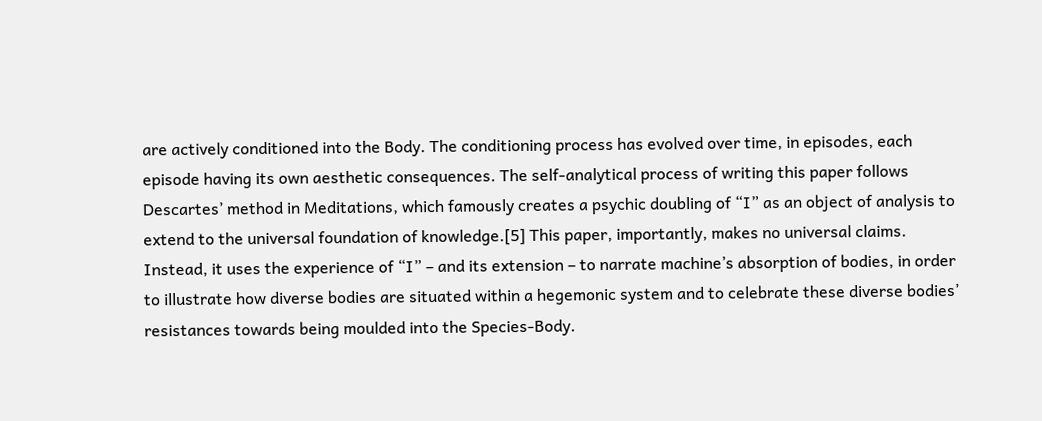are actively conditioned into the Body. The conditioning process has evolved over time, in episodes, each episode having its own aesthetic consequences. The self-analytical process of writing this paper follows Descartes’ method in Meditations, which famously creates a psychic doubling of “I” as an object of analysis to extend to the universal foundation of knowledge.[5] This paper, importantly, makes no universal claims. Instead, it uses the experience of “I” – and its extension – to narrate machine’s absorption of bodies, in order to illustrate how diverse bodies are situated within a hegemonic system and to celebrate these diverse bodies’ resistances towards being moulded into the Species-Body.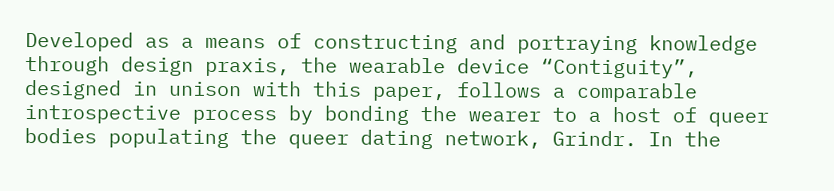Developed as a means of constructing and portraying knowledge through design praxis, the wearable device “Contiguity”, designed in unison with this paper, follows a comparable introspective process by bonding the wearer to a host of queer bodies populating the queer dating network, Grindr. In the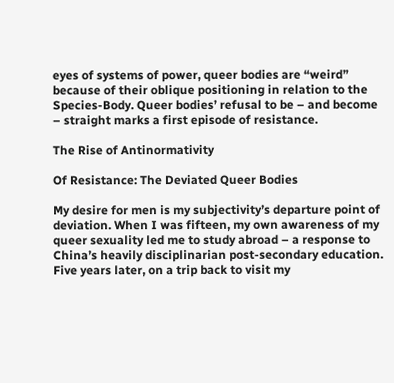eyes of systems of power, queer bodies are “weird” because of their oblique positioning in relation to the Species-Body. Queer bodies’ refusal to be – and become – straight marks a first episode of resistance.

The Rise of Antinormativity

Of Resistance: The Deviated Queer Bodies

My desire for men is my subjectivity’s departure point of deviation. When I was fifteen, my own awareness of my queer sexuality led me to study abroad – a response to China’s heavily disciplinarian post-secondary education. Five years later, on a trip back to visit my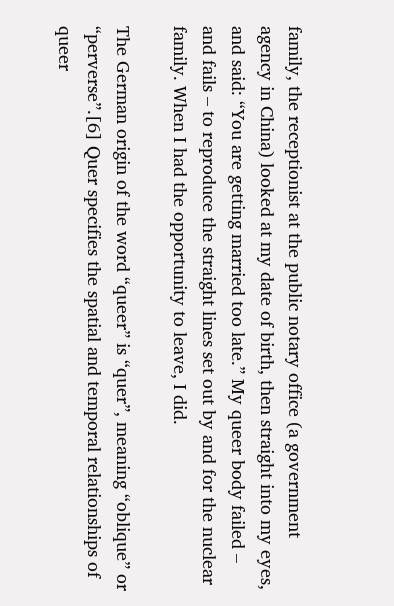family, the receptionist at the public notary office (a government agency in China) looked at my date of birth, then straight into my eyes, and said: “You are getting married too late.” My queer body failed – and fails – to reproduce the straight lines set out by and for the nuclear family. When I had the opportunity to leave, I did.

The German origin of the word “queer” is “quer”, meaning “oblique” or “perverse”.[6] Quer specifies the spatial and temporal relationships of queer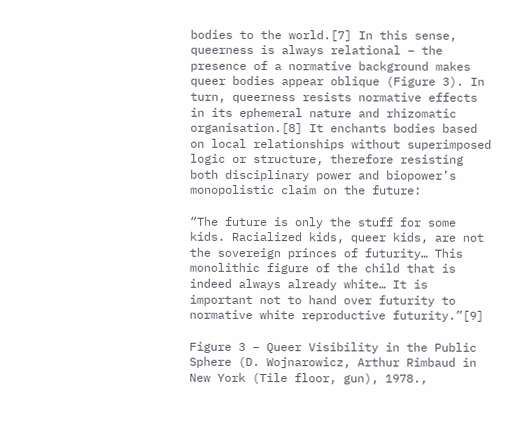bodies to the world.[7] In this sense, queerness is always relational – the presence of a normative background makes queer bodies appear oblique (Figure 3). In turn, queerness resists normative effects in its ephemeral nature and rhizomatic organisation.[8] It enchants bodies based on local relationships without superimposed logic or structure, therefore resisting both disciplinary power and biopower’s monopolistic claim on the future:

“The future is only the stuff for some kids. Racialized kids, queer kids, are not the sovereign princes of futurity… This monolithic figure of the child that is indeed always already white… It is important not to hand over futurity to normative white reproductive futurity.”[9]

Figure 3 – Queer Visibility in the Public Sphere (D. Wojnarowicz, Arthur Rimbaud in New York (Tile floor, gun), 1978.,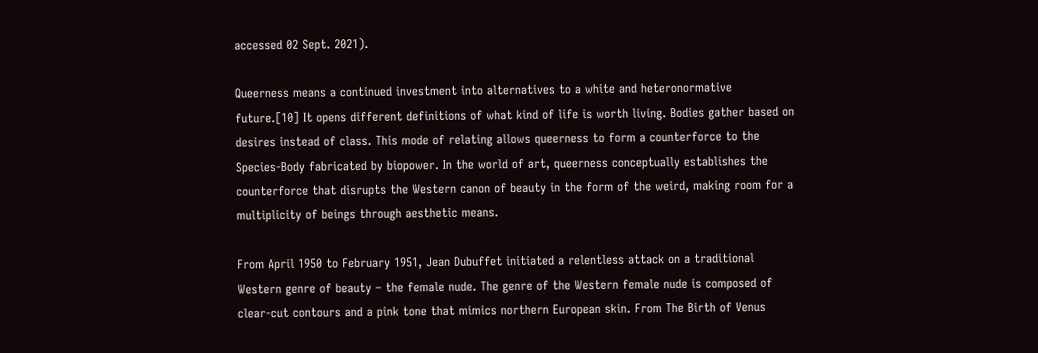accessed 02 Sept. 2021).

Queerness means a continued investment into alternatives to a white and heteronormative future.[10] It opens different definitions of what kind of life is worth living. Bodies gather based on desires instead of class. This mode of relating allows queerness to form a counterforce to the Species-Body fabricated by biopower. In the world of art, queerness conceptually establishes the counterforce that disrupts the Western canon of beauty in the form of the weird, making room for a multiplicity of beings through aesthetic means.

From April 1950 to February 1951, Jean Dubuffet initiated a relentless attack on a traditional Western genre of beauty – the female nude. The genre of the Western female nude is composed of clear-cut contours and a pink tone that mimics northern European skin. From The Birth of Venus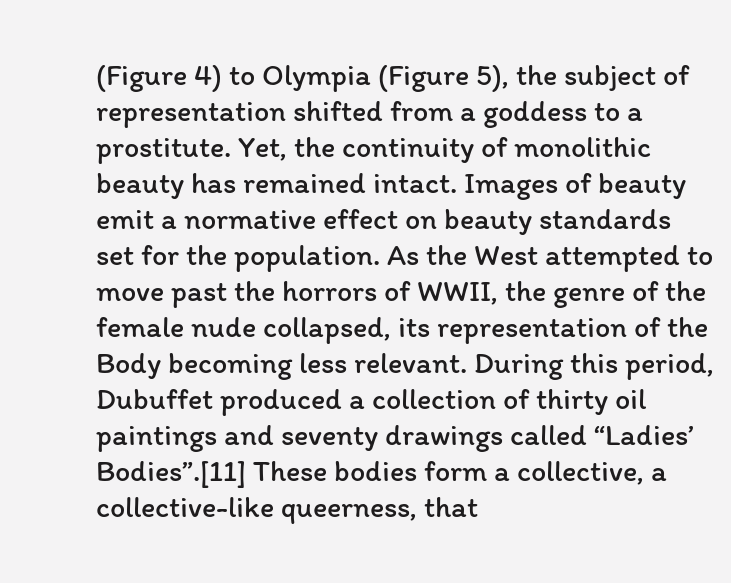(Figure 4) to Olympia (Figure 5), the subject of representation shifted from a goddess to a prostitute. Yet, the continuity of monolithic beauty has remained intact. Images of beauty emit a normative effect on beauty standards set for the population. As the West attempted to move past the horrors of WWII, the genre of the female nude collapsed, its representation of the Body becoming less relevant. During this period, Dubuffet produced a collection of thirty oil paintings and seventy drawings called “Ladies’ Bodies”.[11] These bodies form a collective, a collective-like queerness, that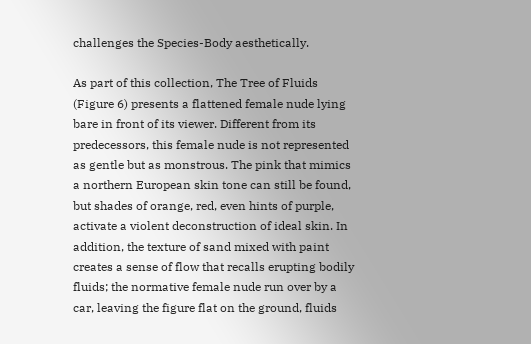challenges the Species-Body aesthetically.

As part of this collection, The Tree of Fluids (Figure 6) presents a flattened female nude lying bare in front of its viewer. Different from its predecessors, this female nude is not represented as gentle but as monstrous. The pink that mimics a northern European skin tone can still be found, but shades of orange, red, even hints of purple, activate a violent deconstruction of ideal skin. In addition, the texture of sand mixed with paint creates a sense of flow that recalls erupting bodily fluids; the normative female nude run over by a car, leaving the figure flat on the ground, fluids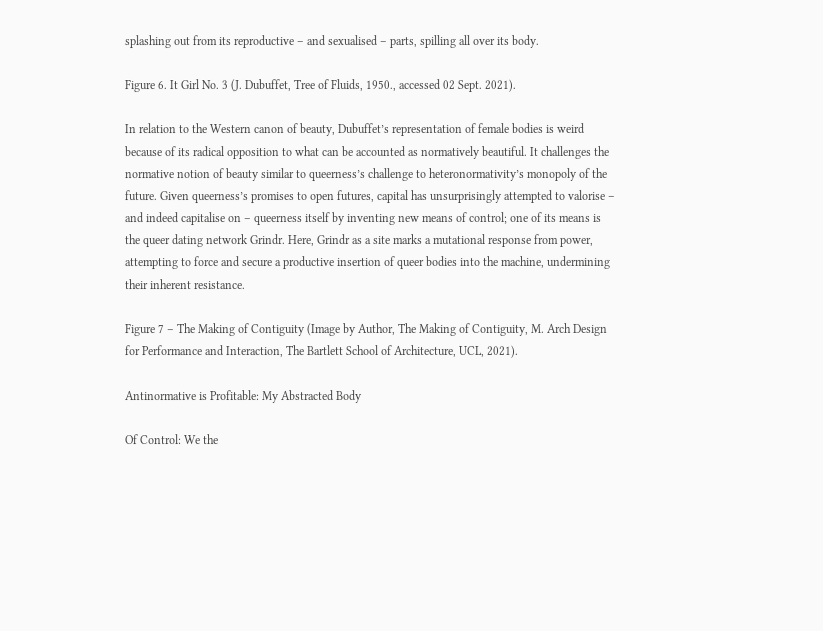splashing out from its reproductive – and sexualised – parts, spilling all over its body.

Figure 6. It Girl No. 3 (J. Dubuffet, Tree of Fluids, 1950., accessed 02 Sept. 2021).

In relation to the Western canon of beauty, Dubuffet’s representation of female bodies is weird because of its radical opposition to what can be accounted as normatively beautiful. It challenges the normative notion of beauty similar to queerness’s challenge to heteronormativity’s monopoly of the future. Given queerness’s promises to open futures, capital has unsurprisingly attempted to valorise – and indeed capitalise on – queerness itself by inventing new means of control; one of its means is the queer dating network Grindr. Here, Grindr as a site marks a mutational response from power, attempting to force and secure a productive insertion of queer bodies into the machine, undermining their inherent resistance.

Figure 7 – The Making of Contiguity (Image by Author, The Making of Contiguity, M. Arch Design for Performance and Interaction, The Bartlett School of Architecture, UCL, 2021).

Antinormative is Profitable: My Abstracted Body

Of Control: We the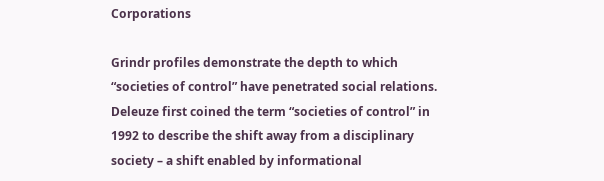Corporations

Grindr profiles demonstrate the depth to which “societies of control” have penetrated social relations. Deleuze first coined the term “societies of control” in 1992 to describe the shift away from a disciplinary society – a shift enabled by informational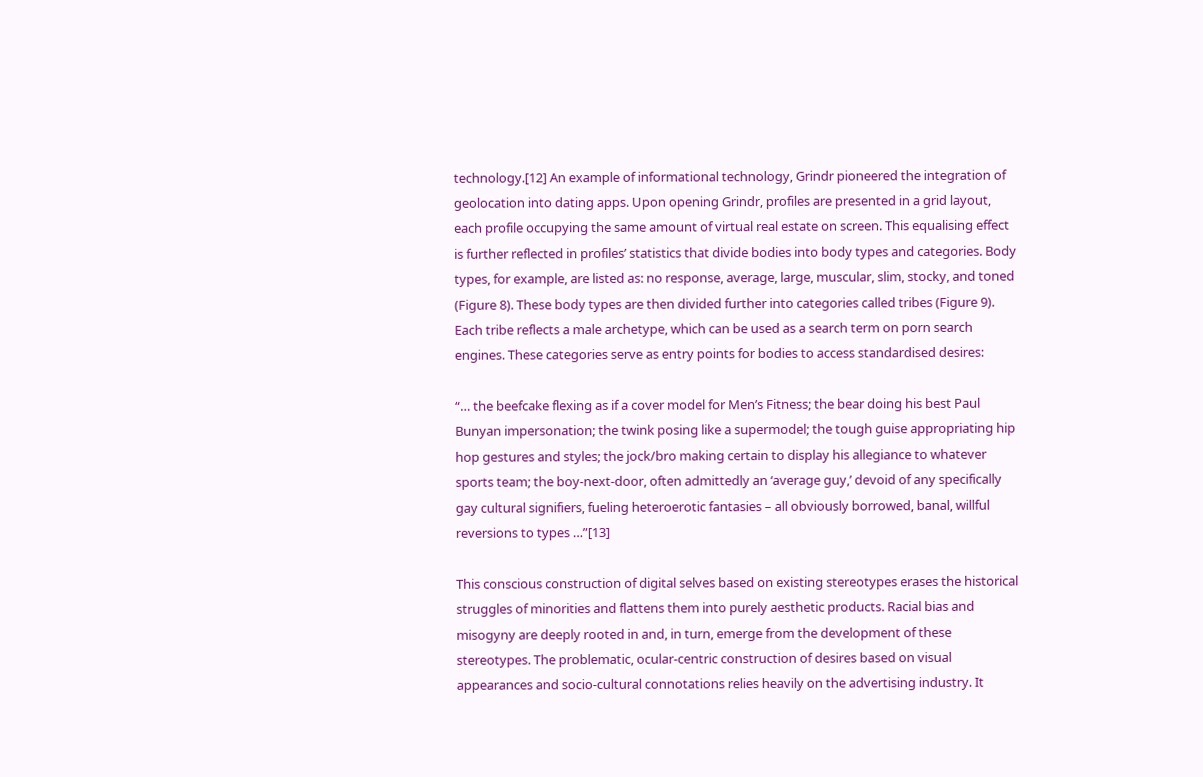technology.[12] An example of informational technology, Grindr pioneered the integration of geolocation into dating apps. Upon opening Grindr, profiles are presented in a grid layout, each profile occupying the same amount of virtual real estate on screen. This equalising effect is further reflected in profiles’ statistics that divide bodies into body types and categories. Body types, for example, are listed as: no response, average, large, muscular, slim, stocky, and toned (Figure 8). These body types are then divided further into categories called tribes (Figure 9). Each tribe reflects a male archetype, which can be used as a search term on porn search engines. These categories serve as entry points for bodies to access standardised desires:

“… the beefcake flexing as if a cover model for Men’s Fitness; the bear doing his best Paul Bunyan impersonation; the twink posing like a supermodel; the tough guise appropriating hip hop gestures and styles; the jock/bro making certain to display his allegiance to whatever sports team; the boy-next-door, often admittedly an ‘average guy,’ devoid of any specifically gay cultural signifiers, fueling heteroerotic fantasies – all obviously borrowed, banal, willful reversions to types …”[13]

This conscious construction of digital selves based on existing stereotypes erases the historical struggles of minorities and flattens them into purely aesthetic products. Racial bias and misogyny are deeply rooted in and, in turn, emerge from the development of these stereotypes. The problematic, ocular-centric construction of desires based on visual appearances and socio-cultural connotations relies heavily on the advertising industry. It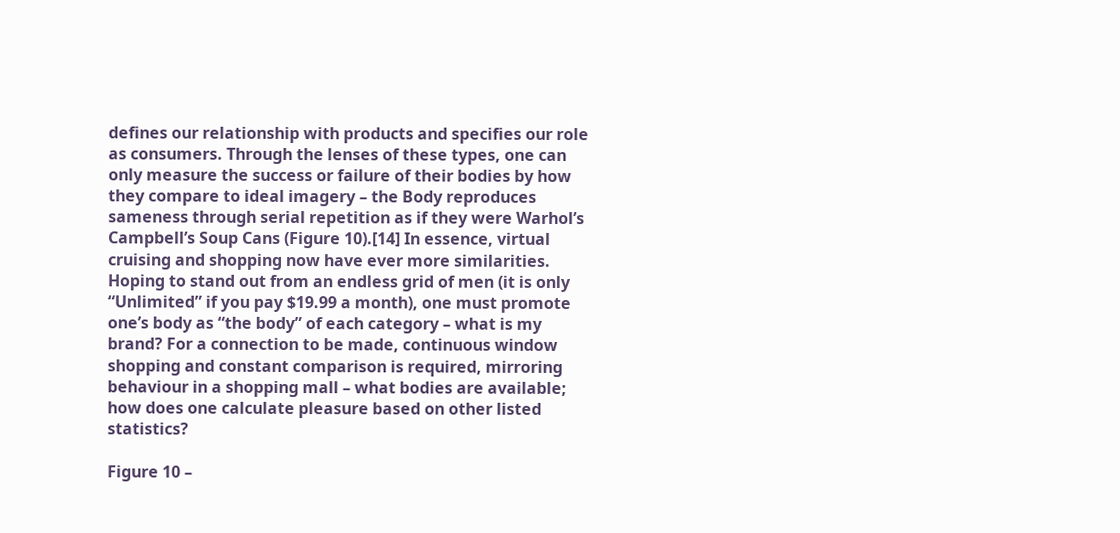defines our relationship with products and specifies our role as consumers. Through the lenses of these types, one can only measure the success or failure of their bodies by how they compare to ideal imagery – the Body reproduces sameness through serial repetition as if they were Warhol’s Campbell’s Soup Cans (Figure 10).[14] In essence, virtual cruising and shopping now have ever more similarities. Hoping to stand out from an endless grid of men (it is only “Unlimited” if you pay $19.99 a month), one must promote one’s body as “the body” of each category – what is my brand? For a connection to be made, continuous window shopping and constant comparison is required, mirroring behaviour in a shopping mall – what bodies are available; how does one calculate pleasure based on other listed statistics?

Figure 10 –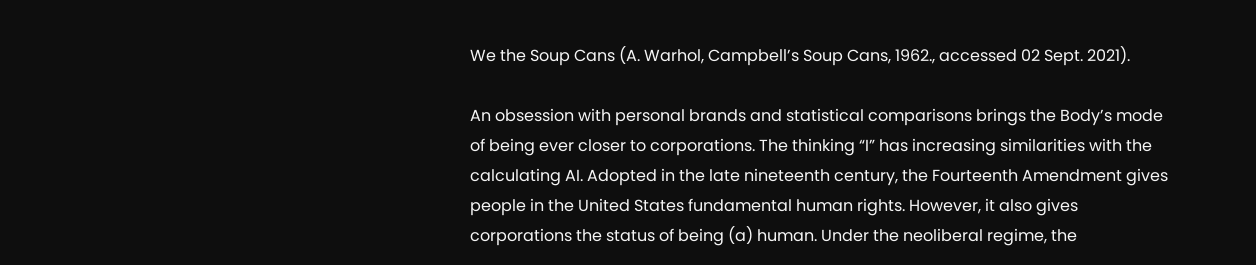We the Soup Cans (A. Warhol, Campbell’s Soup Cans, 1962., accessed 02 Sept. 2021).

An obsession with personal brands and statistical comparisons brings the Body’s mode of being ever closer to corporations. The thinking “I” has increasing similarities with the calculating AI. Adopted in the late nineteenth century, the Fourteenth Amendment gives people in the United States fundamental human rights. However, it also gives corporations the status of being (a) human. Under the neoliberal regime, the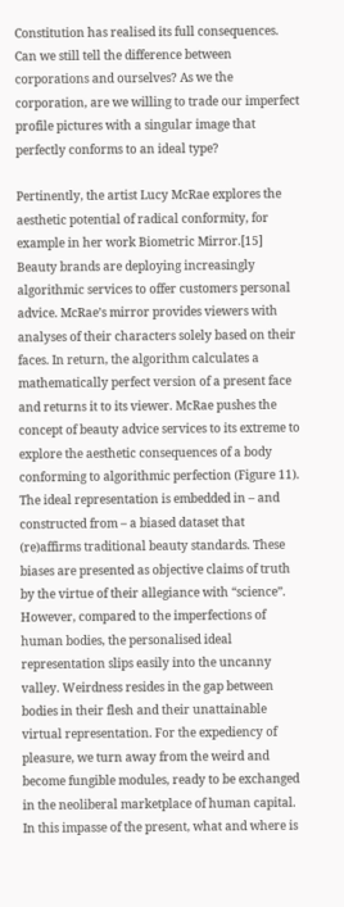Constitution has realised its full consequences. Can we still tell the difference between corporations and ourselves? As we the corporation, are we willing to trade our imperfect profile pictures with a singular image that perfectly conforms to an ideal type?

Pertinently, the artist Lucy McRae explores the aesthetic potential of radical conformity, for example in her work Biometric Mirror.[15] Beauty brands are deploying increasingly algorithmic services to offer customers personal advice. McRae’s mirror provides viewers with analyses of their characters solely based on their faces. In return, the algorithm calculates a mathematically perfect version of a present face and returns it to its viewer. McRae pushes the concept of beauty advice services to its extreme to explore the aesthetic consequences of a body conforming to algorithmic perfection (Figure 11). The ideal representation is embedded in – and constructed from – a biased dataset that (re)affirms traditional beauty standards. These biases are presented as objective claims of truth by the virtue of their allegiance with “science”. However, compared to the imperfections of human bodies, the personalised ideal representation slips easily into the uncanny valley. Weirdness resides in the gap between bodies in their flesh and their unattainable virtual representation. For the expediency of pleasure, we turn away from the weird and become fungible modules, ready to be exchanged in the neoliberal marketplace of human capital. In this impasse of the present, what and where is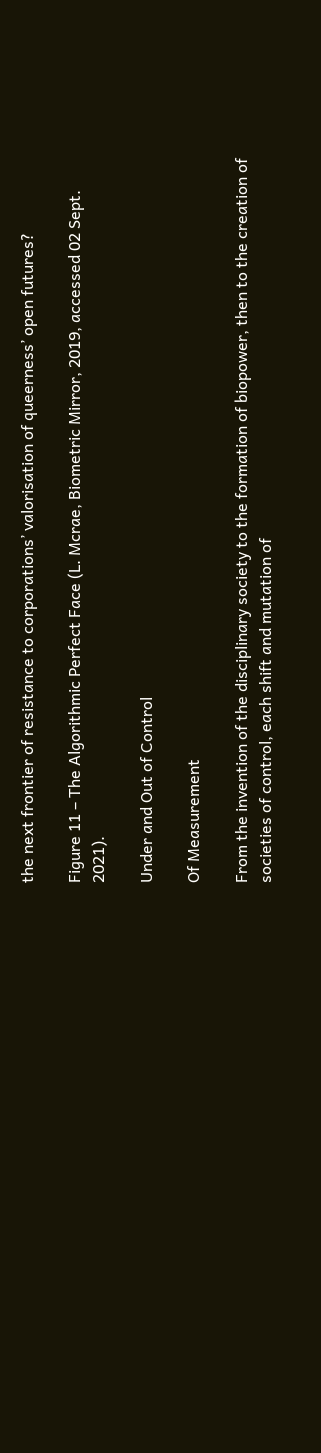the next frontier of resistance to corporations’ valorisation of queerness’ open futures?

Figure 11 – The Algorithmic Perfect Face (L. Mcrae, Biometric Mirror, 2019, accessed 02 Sept. 2021).

Under and Out of Control

Of Measurement

From the invention of the disciplinary society to the formation of biopower, then to the creation of societies of control, each shift and mutation of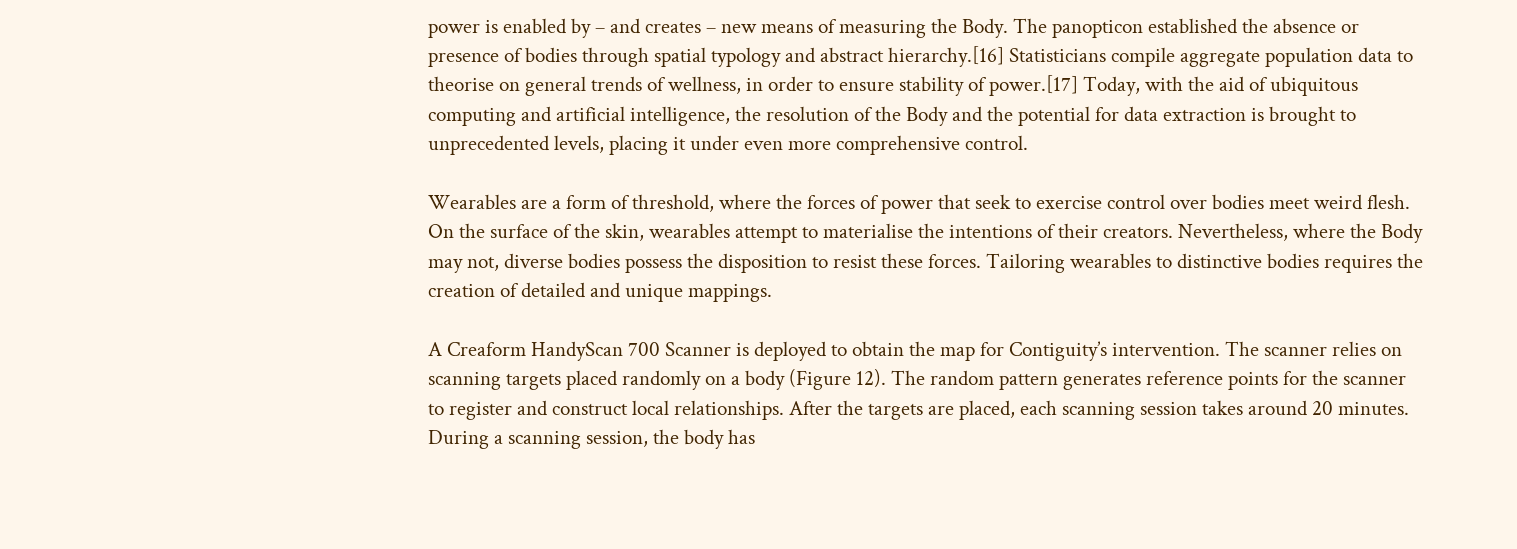power is enabled by – and creates – new means of measuring the Body. The panopticon established the absence or presence of bodies through spatial typology and abstract hierarchy.[16] Statisticians compile aggregate population data to theorise on general trends of wellness, in order to ensure stability of power.[17] Today, with the aid of ubiquitous computing and artificial intelligence, the resolution of the Body and the potential for data extraction is brought to unprecedented levels, placing it under even more comprehensive control.

Wearables are a form of threshold, where the forces of power that seek to exercise control over bodies meet weird flesh. On the surface of the skin, wearables attempt to materialise the intentions of their creators. Nevertheless, where the Body may not, diverse bodies possess the disposition to resist these forces. Tailoring wearables to distinctive bodies requires the creation of detailed and unique mappings.

A Creaform HandyScan 700 Scanner is deployed to obtain the map for Contiguity’s intervention. The scanner relies on scanning targets placed randomly on a body (Figure 12). The random pattern generates reference points for the scanner to register and construct local relationships. After the targets are placed, each scanning session takes around 20 minutes. During a scanning session, the body has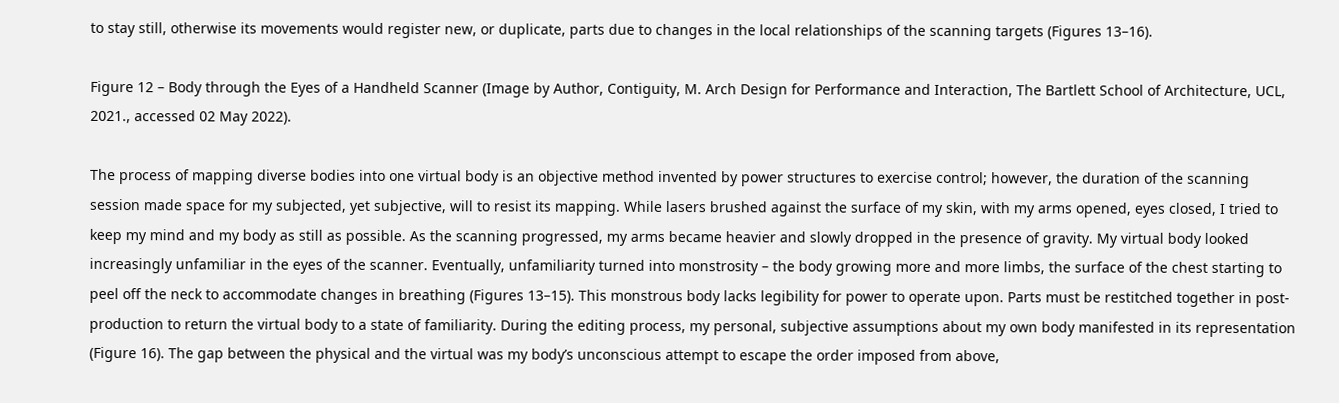to stay still, otherwise its movements would register new, or duplicate, parts due to changes in the local relationships of the scanning targets (Figures 13–16).

Figure 12 – Body through the Eyes of a Handheld Scanner (Image by Author, Contiguity, M. Arch Design for Performance and Interaction, The Bartlett School of Architecture, UCL, 2021., accessed 02 May 2022).

The process of mapping diverse bodies into one virtual body is an objective method invented by power structures to exercise control; however, the duration of the scanning session made space for my subjected, yet subjective, will to resist its mapping. While lasers brushed against the surface of my skin, with my arms opened, eyes closed, I tried to keep my mind and my body as still as possible. As the scanning progressed, my arms became heavier and slowly dropped in the presence of gravity. My virtual body looked increasingly unfamiliar in the eyes of the scanner. Eventually, unfamiliarity turned into monstrosity – the body growing more and more limbs, the surface of the chest starting to peel off the neck to accommodate changes in breathing (Figures 13–15). This monstrous body lacks legibility for power to operate upon. Parts must be restitched together in post-production to return the virtual body to a state of familiarity. During the editing process, my personal, subjective assumptions about my own body manifested in its representation (Figure 16). The gap between the physical and the virtual was my body’s unconscious attempt to escape the order imposed from above,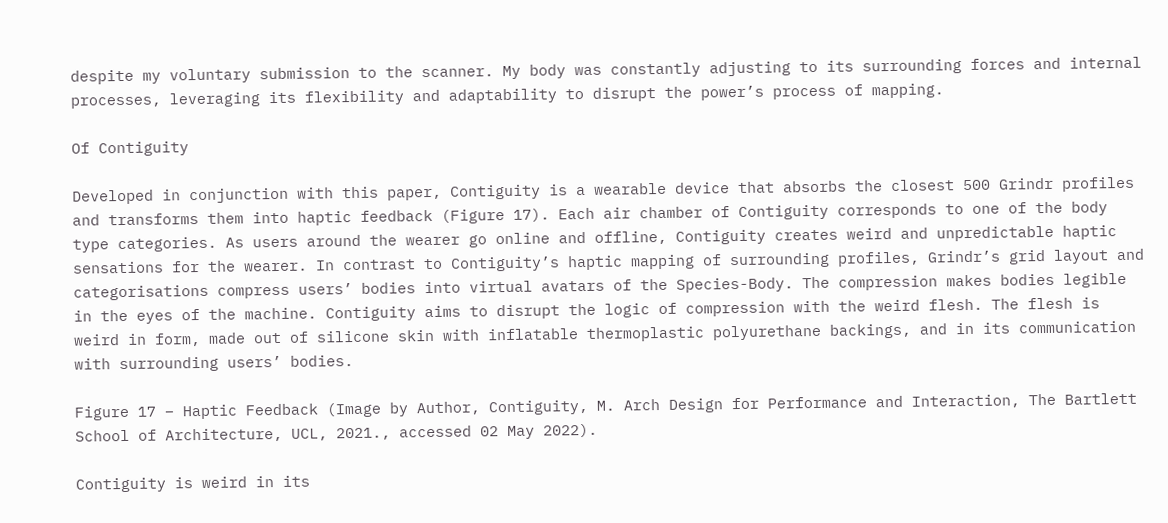despite my voluntary submission to the scanner. My body was constantly adjusting to its surrounding forces and internal processes, leveraging its flexibility and adaptability to disrupt the power’s process of mapping.

Of Contiguity

Developed in conjunction with this paper, Contiguity is a wearable device that absorbs the closest 500 Grindr profiles and transforms them into haptic feedback (Figure 17). Each air chamber of Contiguity corresponds to one of the body type categories. As users around the wearer go online and offline, Contiguity creates weird and unpredictable haptic sensations for the wearer. In contrast to Contiguity’s haptic mapping of surrounding profiles, Grindr’s grid layout and categorisations compress users’ bodies into virtual avatars of the Species-Body. The compression makes bodies legible in the eyes of the machine. Contiguity aims to disrupt the logic of compression with the weird flesh. The flesh is weird in form, made out of silicone skin with inflatable thermoplastic polyurethane backings, and in its communication with surrounding users’ bodies.

Figure 17 – Haptic Feedback (Image by Author, Contiguity, M. Arch Design for Performance and Interaction, The Bartlett School of Architecture, UCL, 2021., accessed 02 May 2022).

Contiguity is weird in its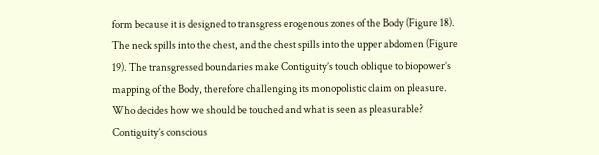form because it is designed to transgress erogenous zones of the Body (Figure 18). The neck spills into the chest, and the chest spills into the upper abdomen (Figure 19). The transgressed boundaries make Contiguity’s touch oblique to biopower’s mapping of the Body, therefore challenging its monopolistic claim on pleasure. Who decides how we should be touched and what is seen as pleasurable? Contiguity’s conscious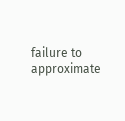failure to approximate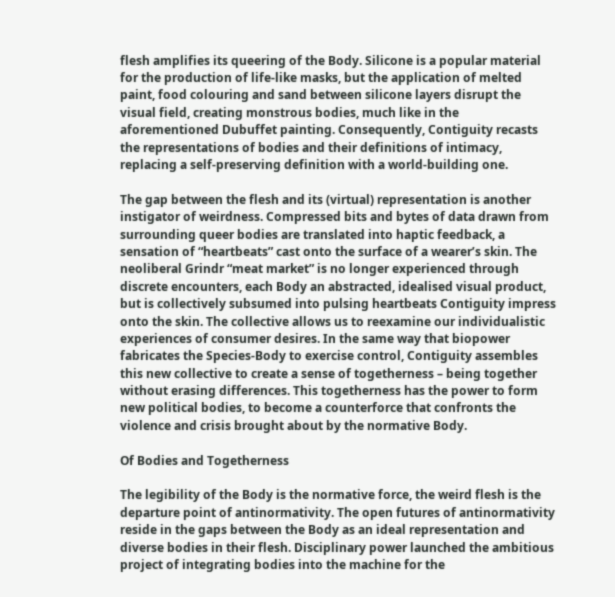flesh amplifies its queering of the Body. Silicone is a popular material for the production of life-like masks, but the application of melted paint, food colouring and sand between silicone layers disrupt the visual field, creating monstrous bodies, much like in the aforementioned Dubuffet painting. Consequently, Contiguity recasts the representations of bodies and their definitions of intimacy, replacing a self-preserving definition with a world-building one.

The gap between the flesh and its (virtual) representation is another instigator of weirdness. Compressed bits and bytes of data drawn from surrounding queer bodies are translated into haptic feedback, a sensation of “heartbeats” cast onto the surface of a wearer’s skin. The neoliberal Grindr “meat market” is no longer experienced through discrete encounters, each Body an abstracted, idealised visual product, but is collectively subsumed into pulsing heartbeats Contiguity impress onto the skin. The collective allows us to reexamine our individualistic experiences of consumer desires. In the same way that biopower fabricates the Species-Body to exercise control, Contiguity assembles this new collective to create a sense of togetherness – being together without erasing differences. This togetherness has the power to form new political bodies, to become a counterforce that confronts the violence and crisis brought about by the normative Body.

Of Bodies and Togetherness

The legibility of the Body is the normative force, the weird flesh is the departure point of antinormativity. The open futures of antinormativity reside in the gaps between the Body as an ideal representation and diverse bodies in their flesh. Disciplinary power launched the ambitious project of integrating bodies into the machine for the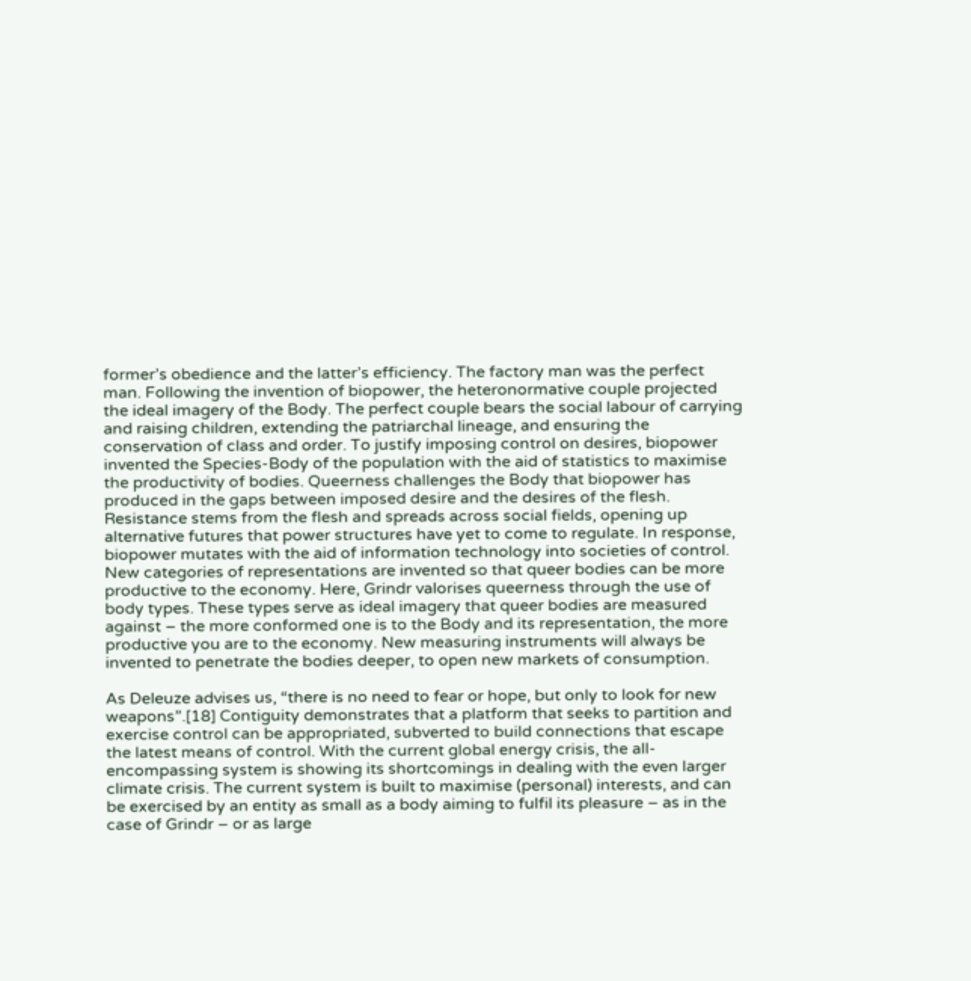former’s obedience and the latter’s efficiency. The factory man was the perfect man. Following the invention of biopower, the heteronormative couple projected the ideal imagery of the Body. The perfect couple bears the social labour of carrying and raising children, extending the patriarchal lineage, and ensuring the conservation of class and order. To justify imposing control on desires, biopower invented the Species-Body of the population with the aid of statistics to maximise the productivity of bodies. Queerness challenges the Body that biopower has produced in the gaps between imposed desire and the desires of the flesh. Resistance stems from the flesh and spreads across social fields, opening up alternative futures that power structures have yet to come to regulate. In response, biopower mutates with the aid of information technology into societies of control. New categories of representations are invented so that queer bodies can be more productive to the economy. Here, Grindr valorises queerness through the use of body types. These types serve as ideal imagery that queer bodies are measured against – the more conformed one is to the Body and its representation, the more productive you are to the economy. New measuring instruments will always be invented to penetrate the bodies deeper, to open new markets of consumption.

As Deleuze advises us, “there is no need to fear or hope, but only to look for new weapons”.[18] Contiguity demonstrates that a platform that seeks to partition and exercise control can be appropriated, subverted to build connections that escape the latest means of control. With the current global energy crisis, the all-encompassing system is showing its shortcomings in dealing with the even larger climate crisis. The current system is built to maximise (personal) interests, and can be exercised by an entity as small as a body aiming to fulfil its pleasure – as in the case of Grindr – or as large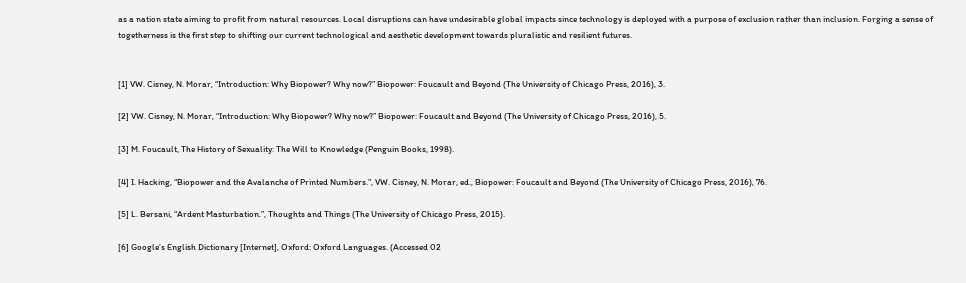as a nation state aiming to profit from natural resources. Local disruptions can have undesirable global impacts since technology is deployed with a purpose of exclusion rather than inclusion. Forging a sense of togetherness is the first step to shifting our current technological and aesthetic development towards pluralistic and resilient futures.


[1] VW. Cisney, N. Morar, “Introduction: Why Biopower? Why now?” Biopower: Foucault and Beyond (The University of Chicago Press, 2016), 3.

[2] VW. Cisney, N. Morar, “Introduction: Why Biopower? Why now?” Biopower: Foucault and Beyond (The University of Chicago Press, 2016), 5.

[3] M. Foucault, The History of Sexuality: The Will to Knowledge (Penguin Books, 1998).

[4] I. Hacking, “Biopower and the Avalanche of Printed Numbers.”, VW. Cisney, N. Morar, ed., Biopower: Foucault and Beyond (The University of Chicago Press, 2016), 76.

[5] L. Bersani, “Ardent Masturbation.”, Thoughts and Things (The University of Chicago Press, 2015).

[6] Google’s English Dictionary [Internet], Oxford: Oxford Languages. (Accessed 02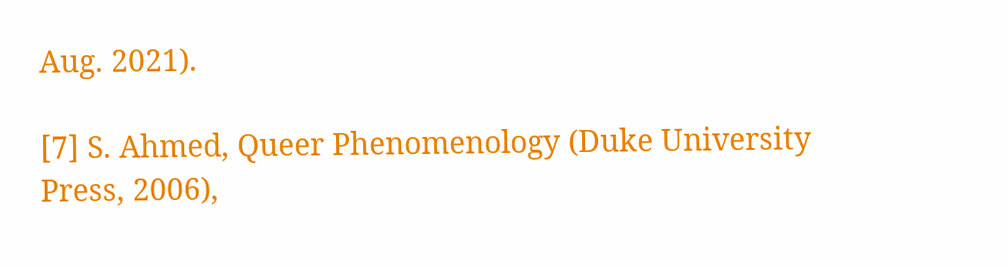Aug. 2021).

[7] S. Ahmed, Queer Phenomenology (Duke University Press, 2006),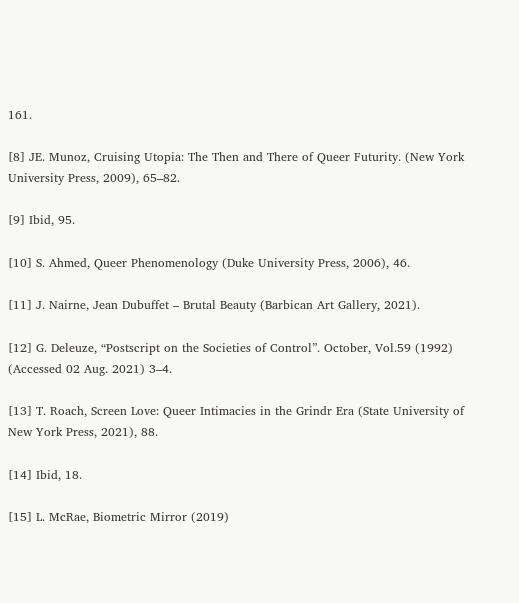161.

[8] JE. Munoz, Cruising Utopia: The Then and There of Queer Futurity. (New York University Press, 2009), 65–82.

[9] Ibid, 95.

[10] S. Ahmed, Queer Phenomenology (Duke University Press, 2006), 46.

[11] J. Nairne, Jean Dubuffet – Brutal Beauty (Barbican Art Gallery, 2021).

[12] G. Deleuze, “Postscript on the Societies of Control”. October, Vol.59 (1992) (Accessed 02 Aug. 2021) 3–4.

[13] T. Roach, Screen Love: Queer Intimacies in the Grindr Era (State University of New York Press, 2021), 88.

[14] Ibid, 18.

[15] L. McRae, Biometric Mirror (2019)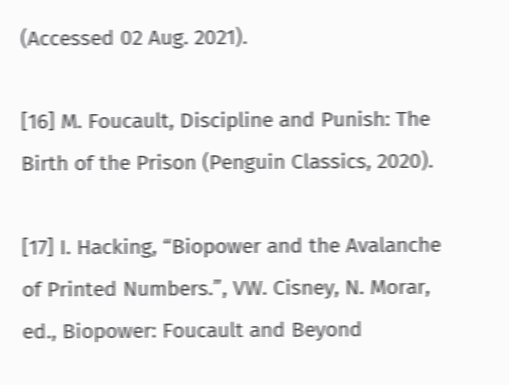(Accessed 02 Aug. 2021).

[16] M. Foucault, Discipline and Punish: The Birth of the Prison (Penguin Classics, 2020).

[17] I. Hacking, “Biopower and the Avalanche of Printed Numbers.”, VW. Cisney, N. Morar, ed., Biopower: Foucault and Beyond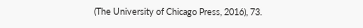(The University of Chicago Press, 2016), 73.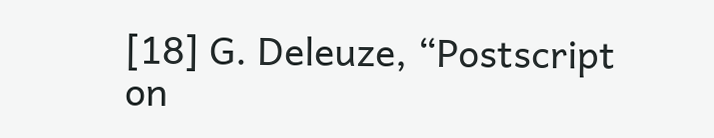[18] G. Deleuze, “Postscript on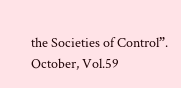the Societies of Control”. October, Vol.59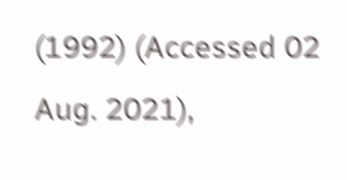(1992) (Accessed 02 Aug. 2021),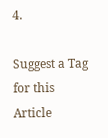4.

Suggest a Tag for this Article